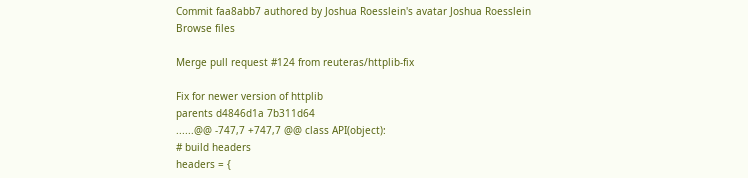Commit faa8abb7 authored by Joshua Roesslein's avatar Joshua Roesslein
Browse files

Merge pull request #124 from reuteras/httplib-fix

Fix for newer version of httplib
parents d4846d1a 7b311d64
......@@ -747,7 +747,7 @@ class API(object):
# build headers
headers = {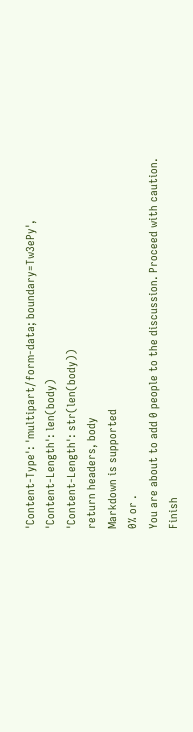'Content-Type': 'multipart/form-data; boundary=Tw3ePy',
'Content-Length': len(body)
'Content-Length': str(len(body))
return headers, body
Markdown is supported
0% or .
You are about to add 0 people to the discussion. Proceed with caution.
Finish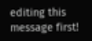editing this message first!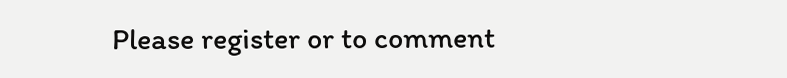Please register or to comment